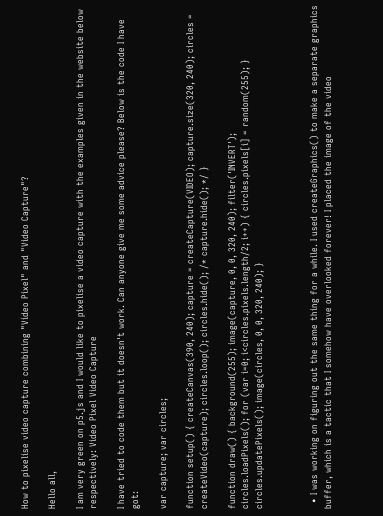How to pixelise video capture combining "Video Pixel" and "Video Capture"?

Hello all,

I am very green on p5.js and I would like to pixelise a video capture with the examples given in the website below respectively: Video Pixel Video Capture

I have tried to code them but it doesn't work. Can anyone give me some advice please? Below is the code I have got:

var capture; var circles;

function setup() { createCanvas(390, 240); capture = createCapture(VIDEO); capture.size(320, 240); circles = createVideo(capture); circles.loop(); circles.hide(); /* capture.hide(); */ }

function draw() { background(255); image(capture, 0, 0, 320, 240); filter('INVERT');
circles.loadPixels(); for (var i=0; i<circles.pixels.length/2; i++) { circles.pixels[i] = random(255); } circles.updatePixels(); image(circles, 0, 0, 320, 240); }



  • I was working on figuring out the same thing for a while. I used createGraphics() to make a separate graphics buffer, which is a tactic that I somehow have overlooked forever! I placed the image of the video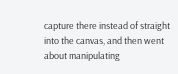capture there instead of straight into the canvas, and then went about manipulating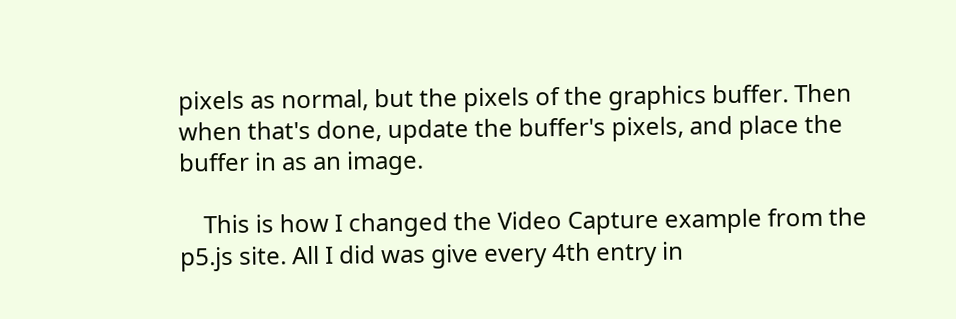pixels as normal, but the pixels of the graphics buffer. Then when that's done, update the buffer's pixels, and place the buffer in as an image.

    This is how I changed the Video Capture example from the p5.js site. All I did was give every 4th entry in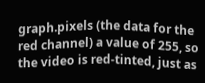graph.pixels (the data for the red channel) a value of 255, so the video is red-tinted, just as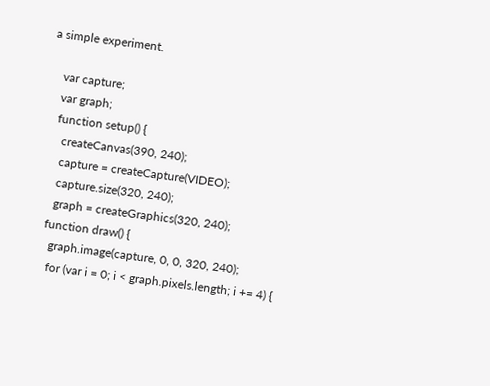a simple experiment.

    var capture;
    var graph;
    function setup() {
      createCanvas(390, 240);
      capture = createCapture(VIDEO);
      capture.size(320, 240);
      graph = createGraphics(320, 240);
    function draw() {
      graph.image(capture, 0, 0, 320, 240);
      for (var i = 0; i < graph.pixels.length; i += 4) {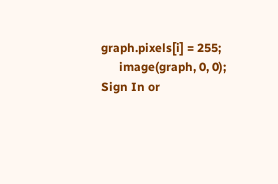graph.pixels[i] = 255;
      image(graph, 0, 0);
Sign In or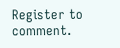Register to comment.